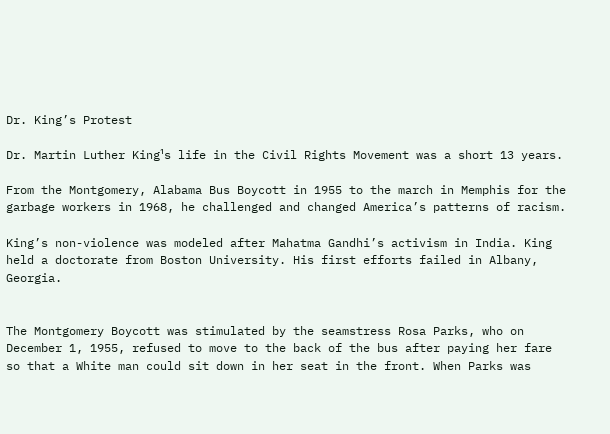Dr. King’s Protest

Dr. Martin Luther King¹s life in the Civil Rights Movement was a short 13 years.

From the Montgomery, Alabama Bus Boycott in 1955 to the march in Memphis for the garbage workers in 1968, he challenged and changed America’s patterns of racism.

King’s non-violence was modeled after Mahatma Gandhi’s activism in India. King held a doctorate from Boston University. His first efforts failed in Albany, Georgia.


The Montgomery Boycott was stimulated by the seamstress Rosa Parks, who on December 1, 1955, refused to move to the back of the bus after paying her fare so that a White man could sit down in her seat in the front. When Parks was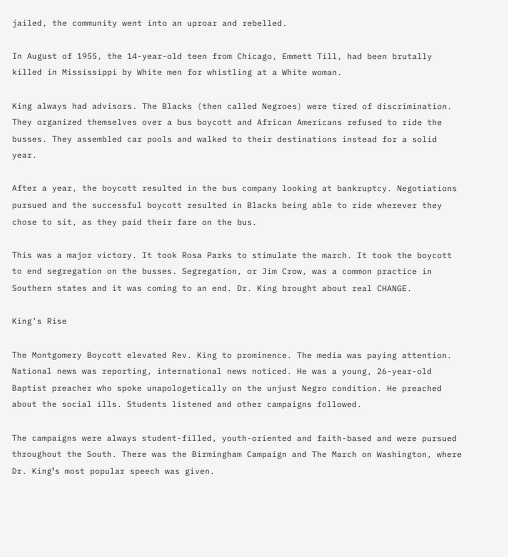jailed, the community went into an uproar and rebelled.

In August of 1955, the 14-year-old teen from Chicago, Emmett Till, had been brutally killed in Mississippi by White men for whistling at a White woman.

King always had advisors. The Blacks (then called Negroes) were tired of discrimination. They organized themselves over a bus boycott and African Americans refused to ride the busses. They assembled car pools and walked to their destinations instead for a solid year.

After a year, the boycott resulted in the bus company looking at bankruptcy. Negotiations pursued and the successful boycott resulted in Blacks being able to ride wherever they chose to sit, as they paid their fare on the bus.

This was a major victory. It took Rosa Parks to stimulate the march. It took the boycott to end segregation on the busses. Segregation, or Jim Crow, was a common practice in Southern states and it was coming to an end. Dr. King brought about real CHANGE.

King’s Rise

The Montgomery Boycott elevated Rev. King to prominence. The media was paying attention. National news was reporting, international news noticed. He was a young, 26-year-old Baptist preacher who spoke unapologetically on the unjust Negro condition. He preached about the social ills. Students listened and other campaigns followed.

The campaigns were always student-filled, youth-oriented and faith-based and were pursued throughout the South. There was the Birmingham Campaign and The March on Washington, where Dr. King¹s most popular speech was given.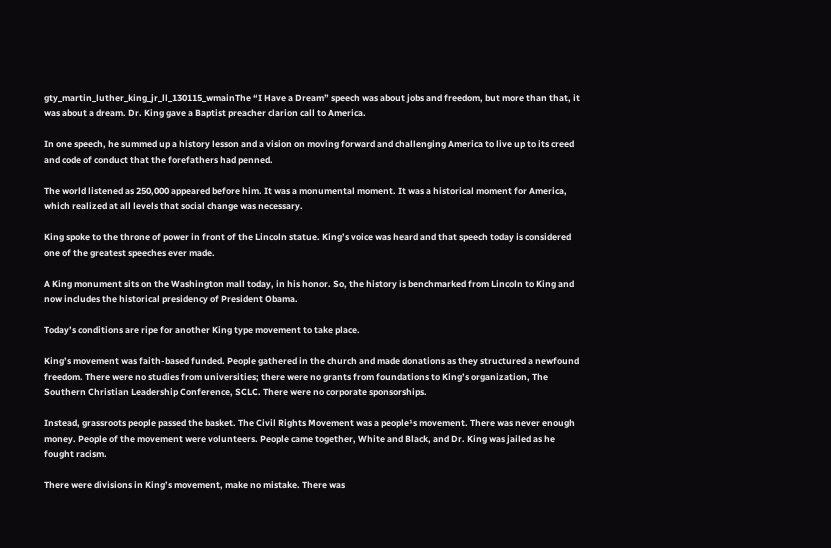gty_martin_luther_king_jr_ll_130115_wmainThe “I Have a Dream” speech was about jobs and freedom, but more than that, it was about a dream. Dr. King gave a Baptist preacher clarion call to America.

In one speech, he summed up a history lesson and a vision on moving forward and challenging America to live up to its creed and code of conduct that the forefathers had penned.

The world listened as 250,000 appeared before him. It was a monumental moment. It was a historical moment for America, which realized at all levels that social change was necessary.

King spoke to the throne of power in front of the Lincoln statue. King’s voice was heard and that speech today is considered one of the greatest speeches ever made.

A King monument sits on the Washington mall today, in his honor. So, the history is benchmarked from Lincoln to King and now includes the historical presidency of President Obama.

Today’s conditions are ripe for another King type movement to take place.

King’s movement was faith-based funded. People gathered in the church and made donations as they structured a newfound freedom. There were no studies from universities; there were no grants from foundations to King’s organization, The Southern Christian Leadership Conference, SCLC. There were no corporate sponsorships.

Instead, grassroots people passed the basket. The Civil Rights Movement was a people¹s movement. There was never enough money. People of the movement were volunteers. People came together, White and Black, and Dr. King was jailed as he fought racism.

There were divisions in King’s movement, make no mistake. There was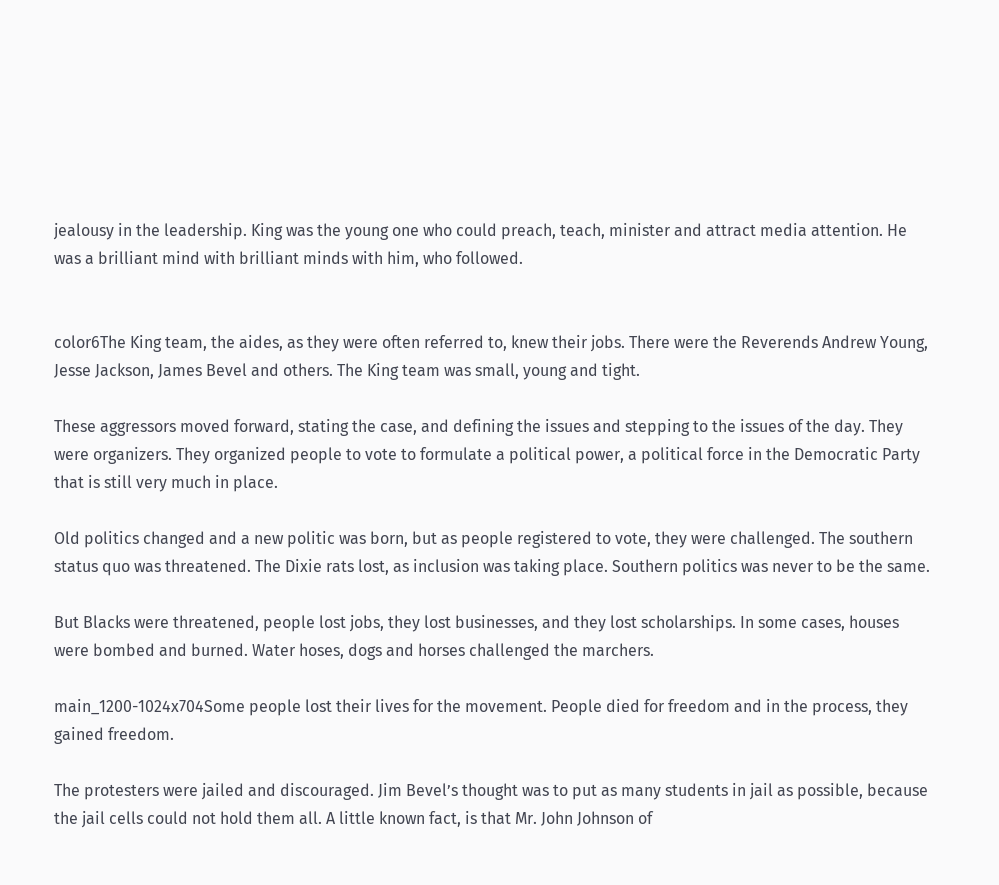jealousy in the leadership. King was the young one who could preach, teach, minister and attract media attention. He was a brilliant mind with brilliant minds with him, who followed.


color6The King team, the aides, as they were often referred to, knew their jobs. There were the Reverends Andrew Young, Jesse Jackson, James Bevel and others. The King team was small, young and tight.

These aggressors moved forward, stating the case, and defining the issues and stepping to the issues of the day. They were organizers. They organized people to vote to formulate a political power, a political force in the Democratic Party that is still very much in place.

Old politics changed and a new politic was born, but as people registered to vote, they were challenged. The southern status quo was threatened. The Dixie rats lost, as inclusion was taking place. Southern politics was never to be the same.

But Blacks were threatened, people lost jobs, they lost businesses, and they lost scholarships. In some cases, houses were bombed and burned. Water hoses, dogs and horses challenged the marchers.

main_1200-1024x704Some people lost their lives for the movement. People died for freedom and in the process, they gained freedom.

The protesters were jailed and discouraged. Jim Bevel’s thought was to put as many students in jail as possible, because the jail cells could not hold them all. A little known fact, is that Mr. John Johnson of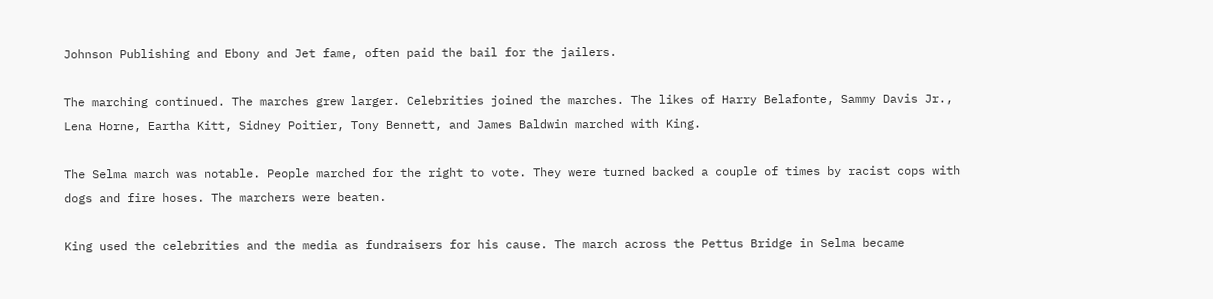Johnson Publishing and Ebony and Jet fame, often paid the bail for the jailers.

The marching continued. The marches grew larger. Celebrities joined the marches. The likes of Harry Belafonte, Sammy Davis Jr., Lena Horne, Eartha Kitt, Sidney Poitier, Tony Bennett, and James Baldwin marched with King.

The Selma march was notable. People marched for the right to vote. They were turned backed a couple of times by racist cops with dogs and fire hoses. The marchers were beaten.

King used the celebrities and the media as fundraisers for his cause. The march across the Pettus Bridge in Selma became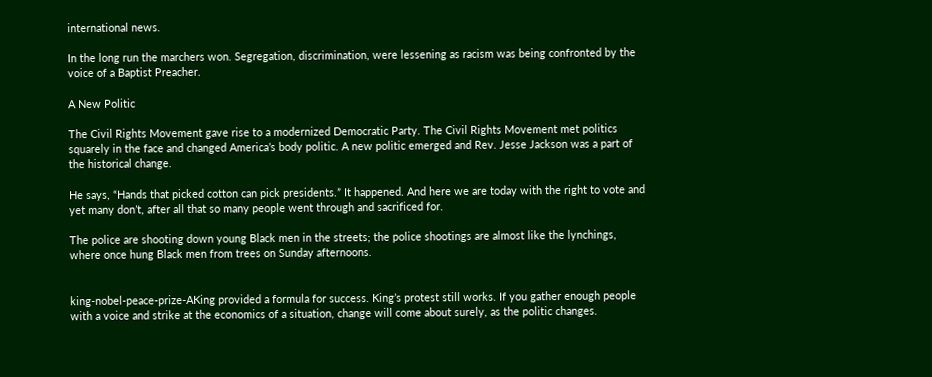international news.

In the long run the marchers won. Segregation, discrimination, were lessening as racism was being confronted by the voice of a Baptist Preacher.

A New Politic

The Civil Rights Movement gave rise to a modernized Democratic Party. The Civil Rights Movement met politics squarely in the face and changed America’s body politic. A new politic emerged and Rev. Jesse Jackson was a part of the historical change.

He says, “Hands that picked cotton can pick presidents.” It happened. And here we are today with the right to vote and yet many don’t, after all that so many people went through and sacrificed for.

The police are shooting down young Black men in the streets; the police shootings are almost like the lynchings, where once hung Black men from trees on Sunday afternoons.


king-nobel-peace-prize-AKing provided a formula for success. King’s protest still works. If you gather enough people with a voice and strike at the economics of a situation, change will come about surely, as the politic changes.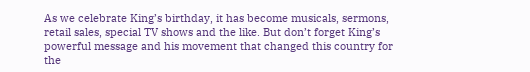As we celebrate King’s birthday, it has become musicals, sermons, retail sales, special TV shows and the like. But don’t forget King’s powerful message and his movement that changed this country for the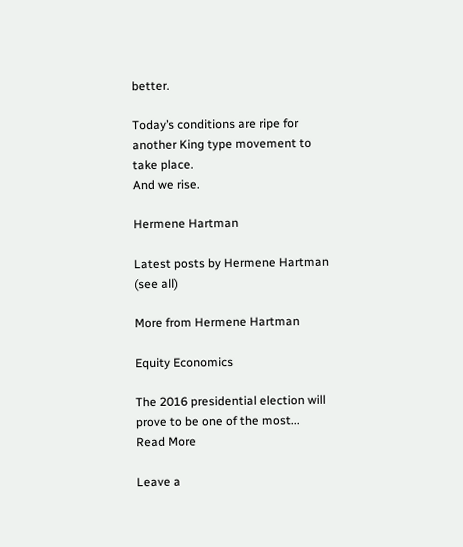better.

Today’s conditions are ripe for another King type movement to take place.
And we rise.

Hermene Hartman

Latest posts by Hermene Hartman (see all)

More from Hermene Hartman

Equity Economics

The 2016 presidential election will prove to be one of the most...
Read More

Leave a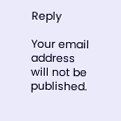Reply

Your email address will not be published.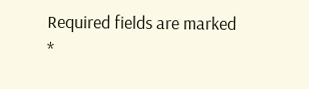Required fields are marked *